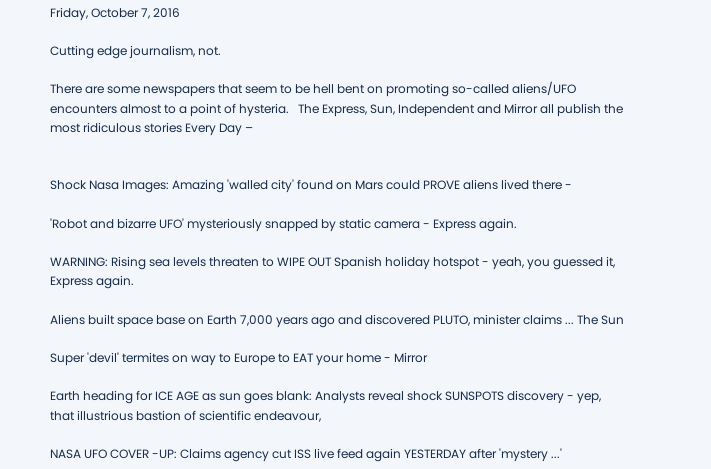Friday, October 7, 2016

Cutting edge journalism, not.

There are some newspapers that seem to be hell bent on promoting so-called aliens/UFO encounters almost to a point of hysteria.   The Express, Sun, Independent and Mirror all publish the most ridiculous stories Every Day –


Shock Nasa Images: Amazing 'walled city' found on Mars could PROVE aliens lived there -

'Robot and bizarre UFO' mysteriously snapped by static camera - Express again.

WARNING: Rising sea levels threaten to WIPE OUT Spanish holiday hotspot - yeah, you guessed it, Express again.

Aliens built space base on Earth 7,000 years ago and discovered PLUTO, minister claims ... The Sun

Super 'devil' termites on way to Europe to EAT your home - Mirror

Earth heading for ICE AGE as sun goes blank: Analysts reveal shock SUNSPOTS discovery - yep, that illustrious bastion of scientific endeavour,

NASA UFO COVER -UP: Claims agency cut ISS live feed again YESTERDAY after 'mystery ...'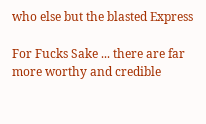who else but the blasted Express

For Fucks Sake ... there are far more worthy and credible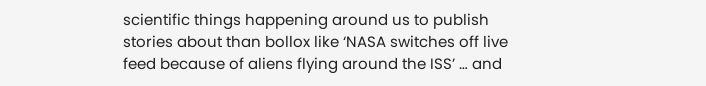scientific things happening around us to publish stories about than bollox like ‘NASA switches off live feed because of aliens flying around the ISS’ … and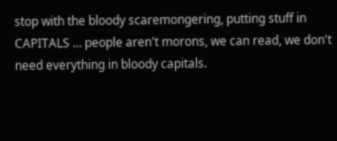stop with the bloody scaremongering, putting stuff in CAPITALS ... people aren't morons, we can read, we don't need everything in bloody capitals.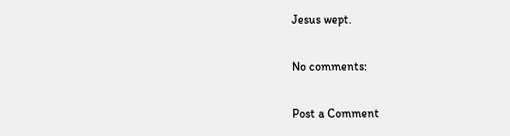Jesus wept.

No comments:

Post a Comment